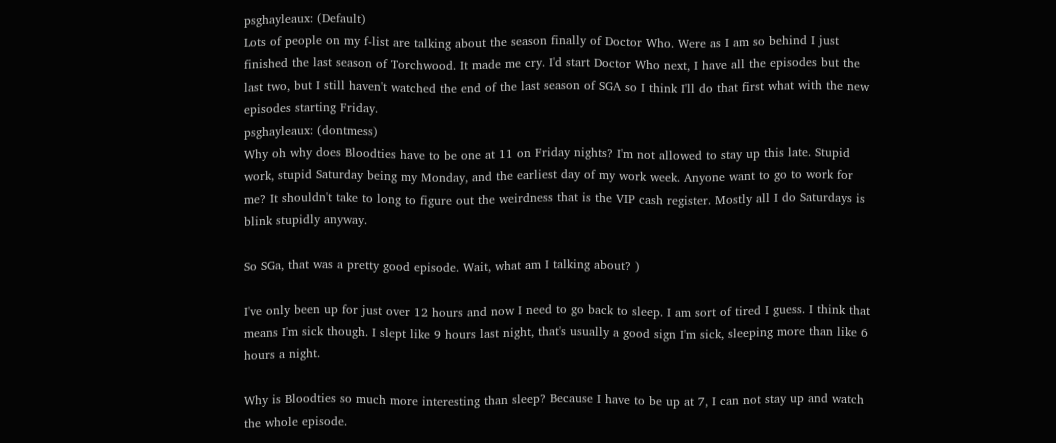psghayleaux: (Default)
Lots of people on my f-list are talking about the season finally of Doctor Who. Were as I am so behind I just finished the last season of Torchwood. It made me cry. I'd start Doctor Who next, I have all the episodes but the last two, but I still haven't watched the end of the last season of SGA so I think I'll do that first what with the new episodes starting Friday.
psghayleaux: (dontmess)
Why oh why does Bloodties have to be one at 11 on Friday nights? I'm not allowed to stay up this late. Stupid work, stupid Saturday being my Monday, and the earliest day of my work week. Anyone want to go to work for me? It shouldn't take to long to figure out the weirdness that is the VIP cash register. Mostly all I do Saturdays is blink stupidly anyway.

So SGa, that was a pretty good episode. Wait, what am I talking about? )

I've only been up for just over 12 hours and now I need to go back to sleep. I am sort of tired I guess. I think that means I'm sick though. I slept like 9 hours last night, that's usually a good sign I'm sick, sleeping more than like 6 hours a night.

Why is Bloodties so much more interesting than sleep? Because I have to be up at 7, I can not stay up and watch the whole episode.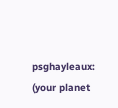psghayleaux: (your planet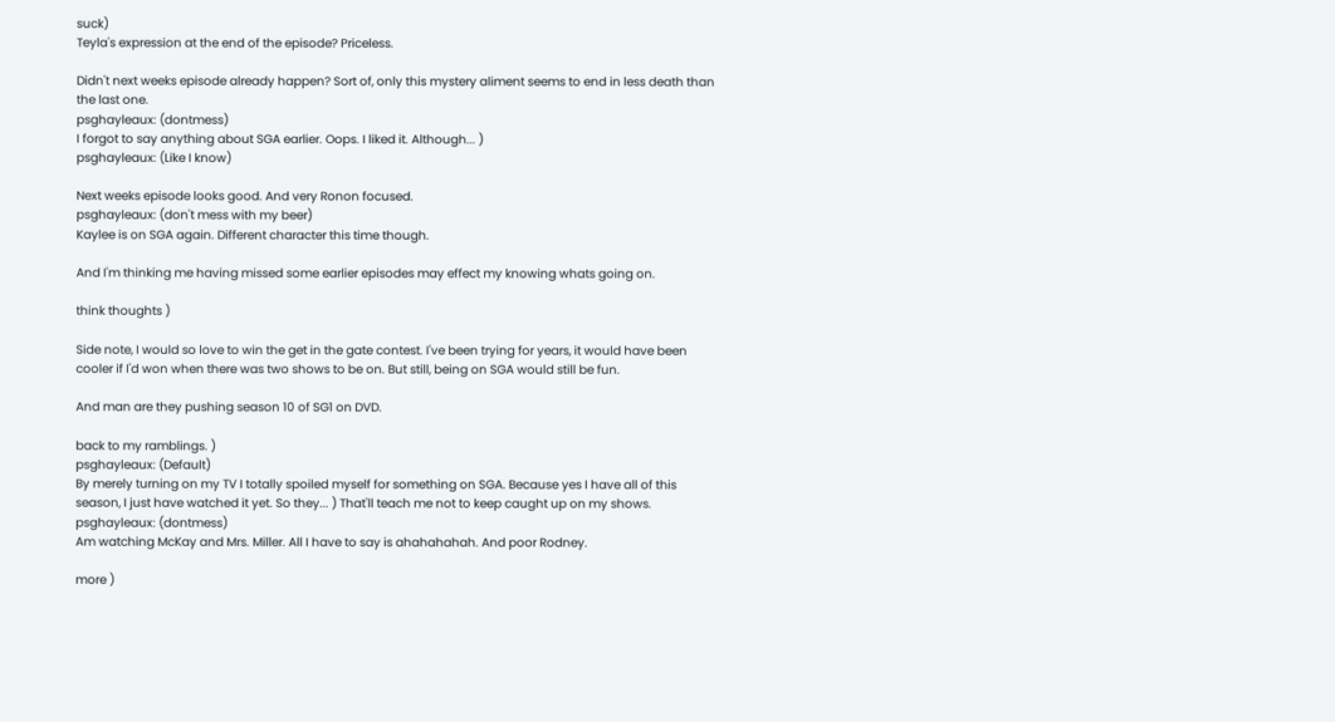suck)
Teyla's expression at the end of the episode? Priceless.

Didn't next weeks episode already happen? Sort of, only this mystery aliment seems to end in less death than the last one.
psghayleaux: (dontmess)
I forgot to say anything about SGA earlier. Oops. I liked it. Although... )
psghayleaux: (Like I know)

Next weeks episode looks good. And very Ronon focused.
psghayleaux: (don't mess with my beer)
Kaylee is on SGA again. Different character this time though.

And I'm thinking me having missed some earlier episodes may effect my knowing whats going on.

think thoughts )

Side note, I would so love to win the get in the gate contest. I've been trying for years, it would have been cooler if I'd won when there was two shows to be on. But still, being on SGA would still be fun.

And man are they pushing season 10 of SG1 on DVD.

back to my ramblings. )
psghayleaux: (Default)
By merely turning on my TV I totally spoiled myself for something on SGA. Because yes I have all of this season, I just have watched it yet. So they... ) That'll teach me not to keep caught up on my shows.
psghayleaux: (dontmess)
Am watching McKay and Mrs. Miller. All I have to say is ahahahahah. And poor Rodney.

more )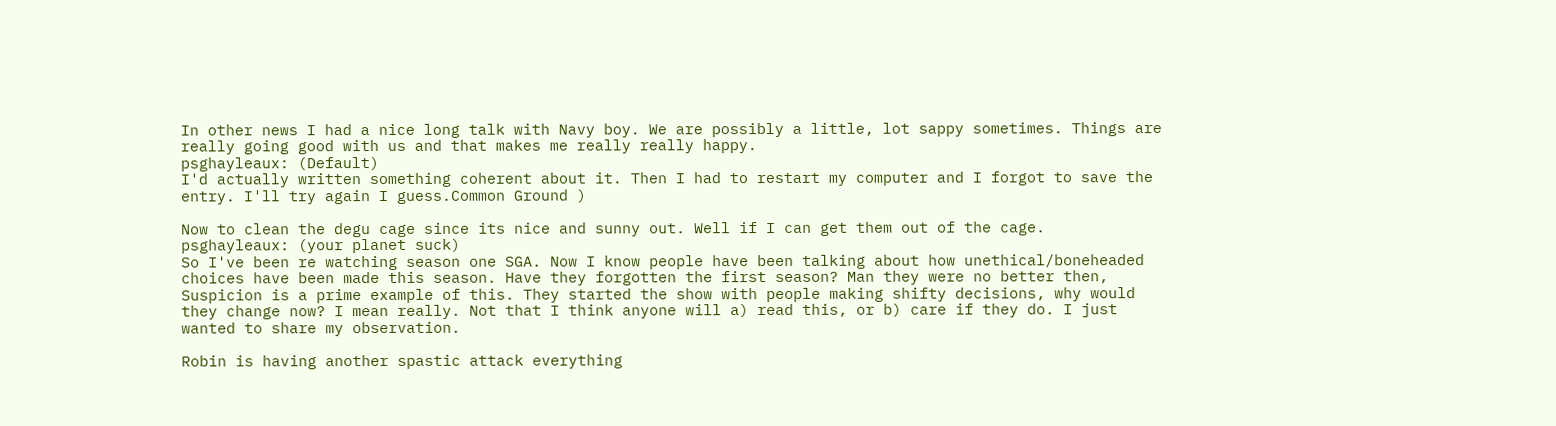In other news I had a nice long talk with Navy boy. We are possibly a little, lot sappy sometimes. Things are really going good with us and that makes me really really happy.
psghayleaux: (Default)
I'd actually written something coherent about it. Then I had to restart my computer and I forgot to save the entry. I'll try again I guess.Common Ground )

Now to clean the degu cage since its nice and sunny out. Well if I can get them out of the cage.
psghayleaux: (your planet suck)
So I've been re watching season one SGA. Now I know people have been talking about how unethical/boneheaded choices have been made this season. Have they forgotten the first season? Man they were no better then, Suspicion is a prime example of this. They started the show with people making shifty decisions, why would they change now? I mean really. Not that I think anyone will a) read this, or b) care if they do. I just wanted to share my observation.

Robin is having another spastic attack everything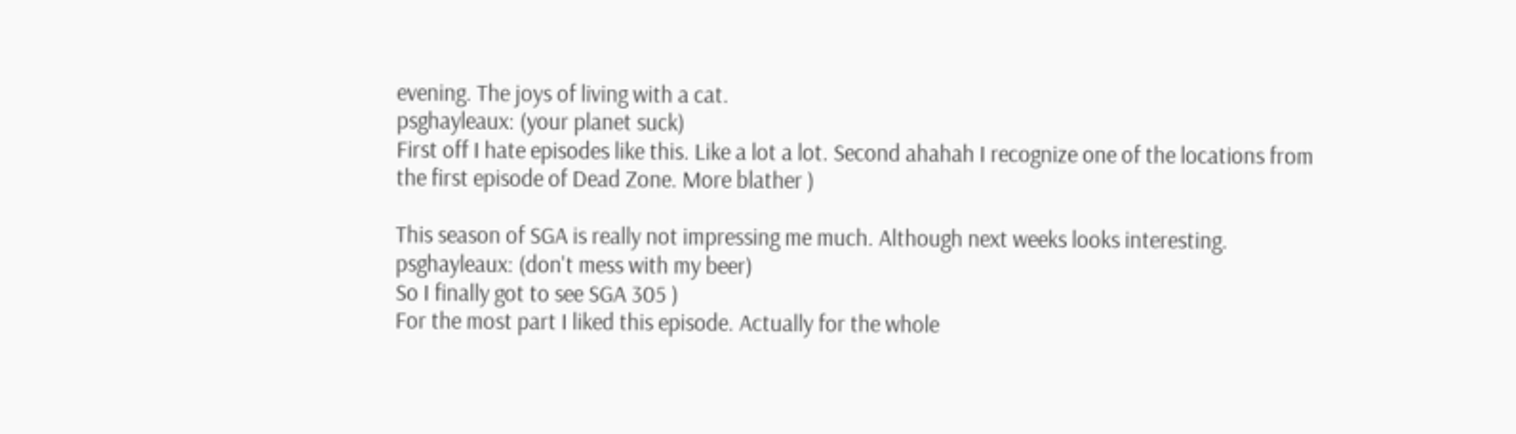evening. The joys of living with a cat.
psghayleaux: (your planet suck)
First off I hate episodes like this. Like a lot a lot. Second ahahah I recognize one of the locations from the first episode of Dead Zone. More blather )

This season of SGA is really not impressing me much. Although next weeks looks interesting.
psghayleaux: (don't mess with my beer)
So I finally got to see SGA 305 )
For the most part I liked this episode. Actually for the whole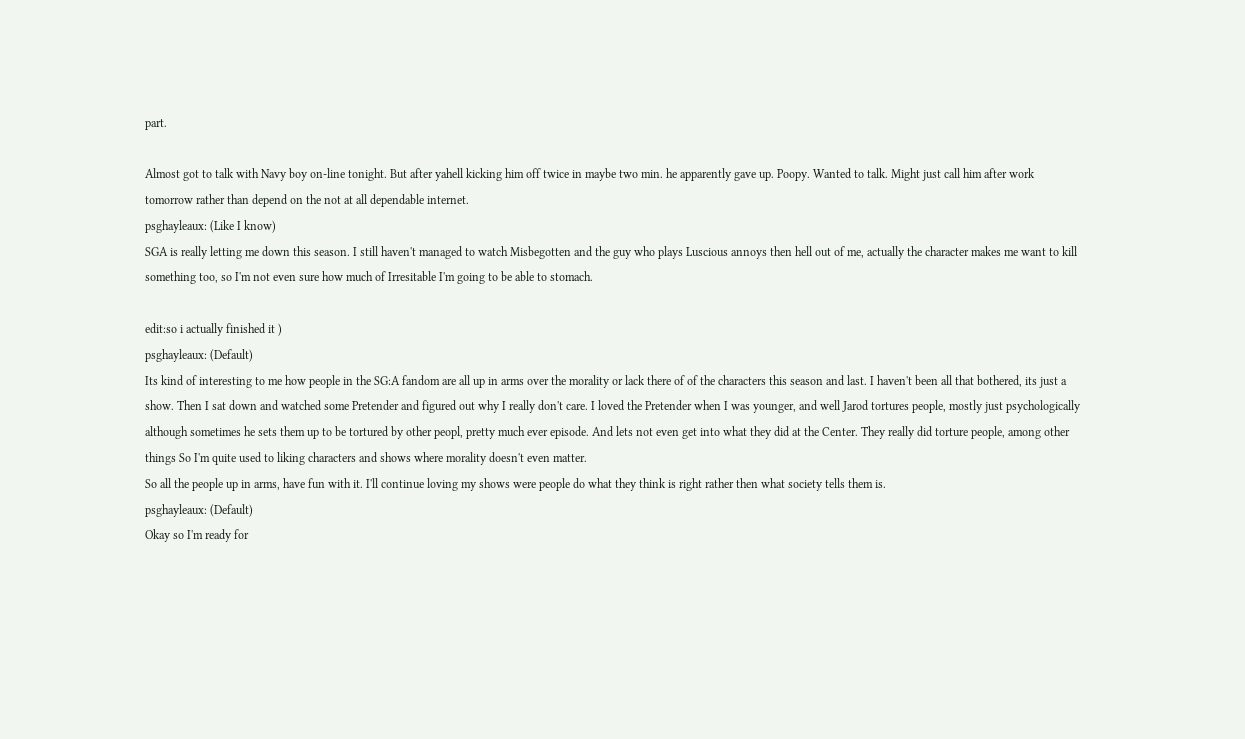part.

Almost got to talk with Navy boy on-line tonight. But after yahell kicking him off twice in maybe two min. he apparently gave up. Poopy. Wanted to talk. Might just call him after work tomorrow rather than depend on the not at all dependable internet.
psghayleaux: (Like I know)
SGA is really letting me down this season. I still haven't managed to watch Misbegotten and the guy who plays Luscious annoys then hell out of me, actually the character makes me want to kill something too, so I'm not even sure how much of Irresitable I'm going to be able to stomach.

edit:so i actually finished it )
psghayleaux: (Default)
Its kind of interesting to me how people in the SG:A fandom are all up in arms over the morality or lack there of of the characters this season and last. I haven't been all that bothered, its just a show. Then I sat down and watched some Pretender and figured out why I really don't care. I loved the Pretender when I was younger, and well Jarod tortures people, mostly just psychologically although sometimes he sets them up to be tortured by other peopl, pretty much ever episode. And lets not even get into what they did at the Center. They really did torture people, among other things So I'm quite used to liking characters and shows where morality doesn't even matter.
So all the people up in arms, have fun with it. I'll continue loving my shows were people do what they think is right rather then what society tells them is.
psghayleaux: (Default)
Okay so I'm ready for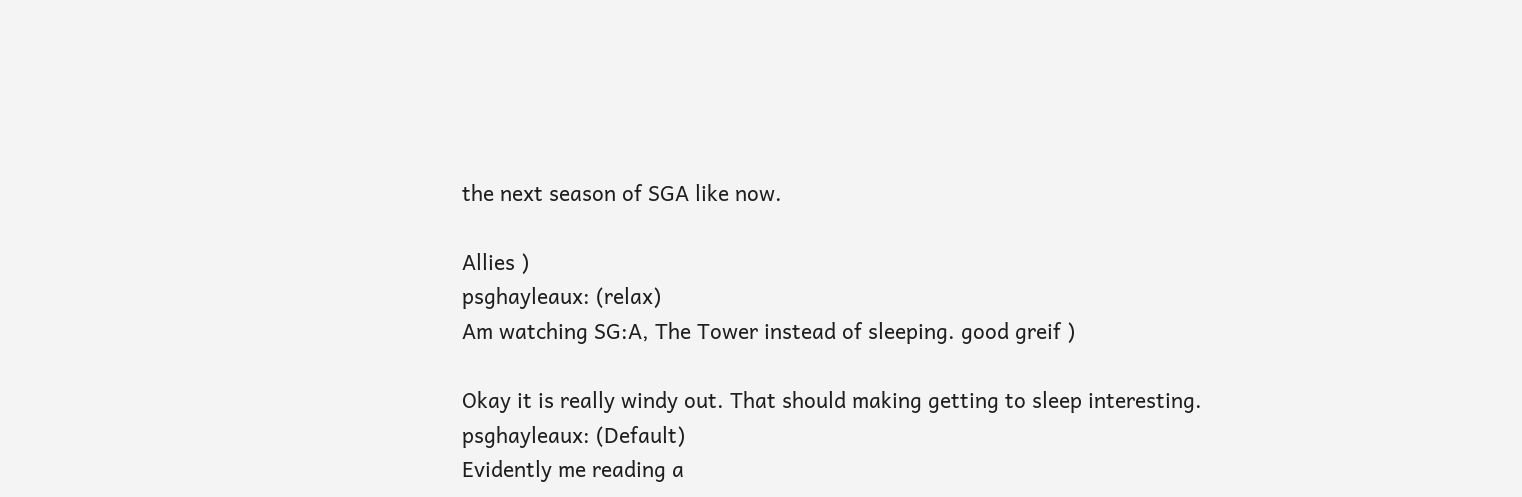the next season of SGA like now.

Allies )
psghayleaux: (relax)
Am watching SG:A, The Tower instead of sleeping. good greif )

Okay it is really windy out. That should making getting to sleep interesting.
psghayleaux: (Default)
Evidently me reading a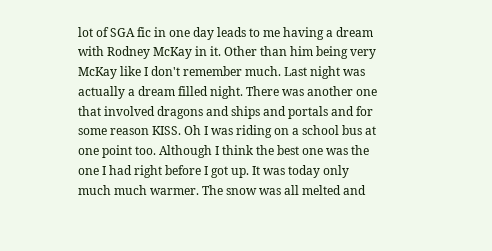lot of SGA fic in one day leads to me having a dream with Rodney McKay in it. Other than him being very McKay like I don't remember much. Last night was actually a dream filled night. There was another one that involved dragons and ships and portals and for some reason KISS. Oh I was riding on a school bus at one point too. Although I think the best one was the one I had right before I got up. It was today only much much warmer. The snow was all melted and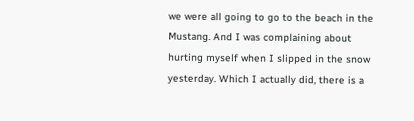we were all going to go to the beach in the Mustang. And I was complaining about hurting myself when I slipped in the snow yesterday. Which I actually did, there is a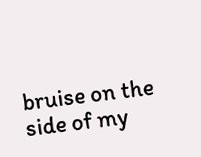bruise on the side of my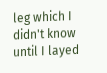leg which I didn't know until I layed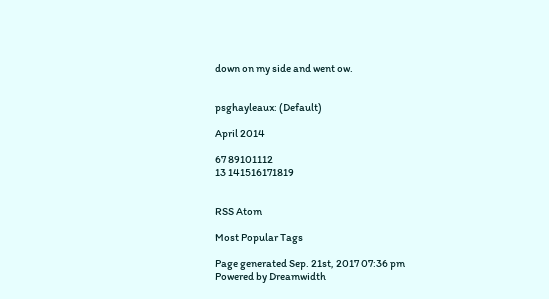down on my side and went ow.


psghayleaux: (Default)

April 2014

67 89101112
13 141516171819


RSS Atom

Most Popular Tags

Page generated Sep. 21st, 2017 07:36 pm
Powered by Dreamwidth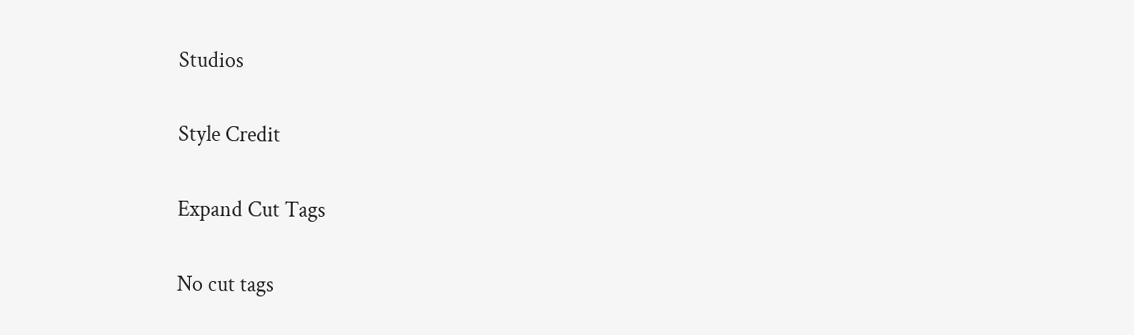Studios

Style Credit

Expand Cut Tags

No cut tags